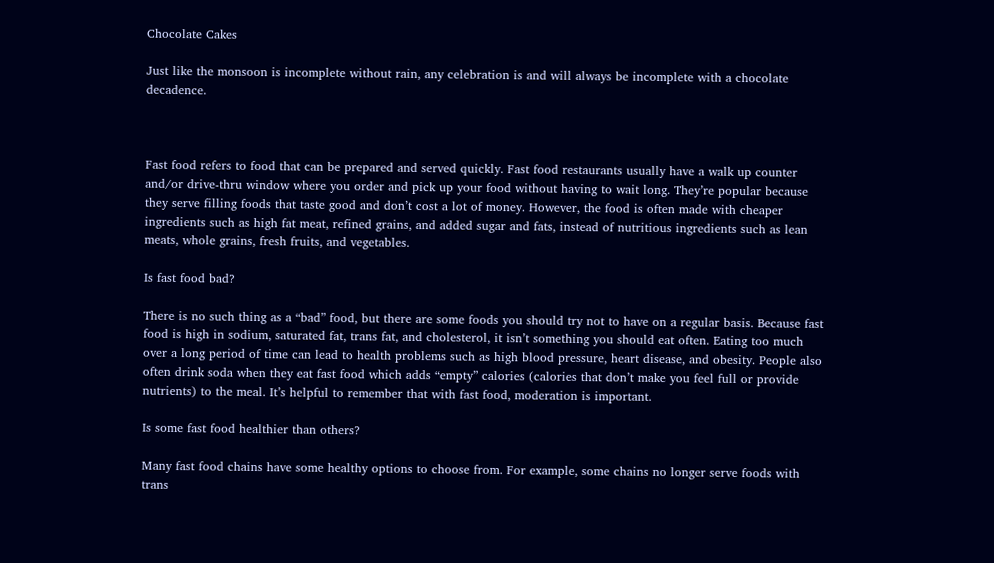Chocolate Cakes

Just like the monsoon is incomplete without rain, any celebration is and will always be incomplete with a chocolate decadence.



Fast food refers to food that can be prepared and served quickly. Fast food restaurants usually have a walk up counter and/or drive-thru window where you order and pick up your food without having to wait long. They’re popular because they serve filling foods that taste good and don’t cost a lot of money. However, the food is often made with cheaper ingredients such as high fat meat, refined grains, and added sugar and fats, instead of nutritious ingredients such as lean meats, whole grains, fresh fruits, and vegetables.

Is fast food bad?

There is no such thing as a “bad” food, but there are some foods you should try not to have on a regular basis. Because fast food is high in sodium, saturated fat, trans fat, and cholesterol, it isn’t something you should eat often. Eating too much over a long period of time can lead to health problems such as high blood pressure, heart disease, and obesity. People also often drink soda when they eat fast food which adds “empty” calories (calories that don’t make you feel full or provide nutrients) to the meal. It’s helpful to remember that with fast food, moderation is important.

Is some fast food healthier than others?

Many fast food chains have some healthy options to choose from. For example, some chains no longer serve foods with trans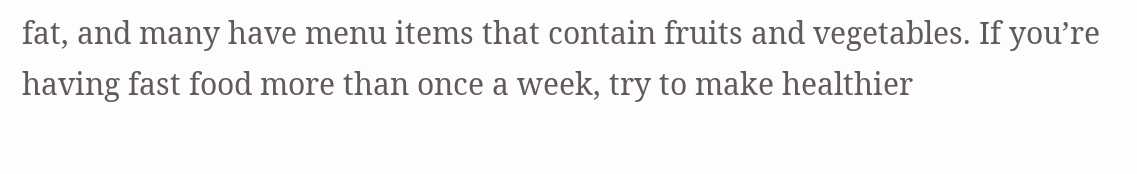fat, and many have menu items that contain fruits and vegetables. If you’re having fast food more than once a week, try to make healthier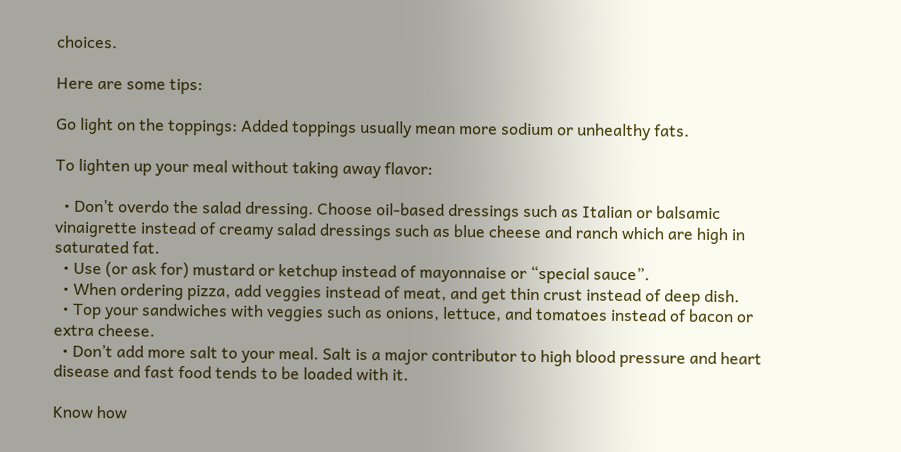choices.

Here are some tips:

Go light on the toppings: Added toppings usually mean more sodium or unhealthy fats.

To lighten up your meal without taking away flavor:

  • Don’t overdo the salad dressing. Choose oil-based dressings such as Italian or balsamic vinaigrette instead of creamy salad dressings such as blue cheese and ranch which are high in saturated fat.
  • Use (or ask for) mustard or ketchup instead of mayonnaise or “special sauce”.
  • When ordering pizza, add veggies instead of meat, and get thin crust instead of deep dish.
  • Top your sandwiches with veggies such as onions, lettuce, and tomatoes instead of bacon or extra cheese.
  • Don’t add more salt to your meal. Salt is a major contributor to high blood pressure and heart disease and fast food tends to be loaded with it.

Know how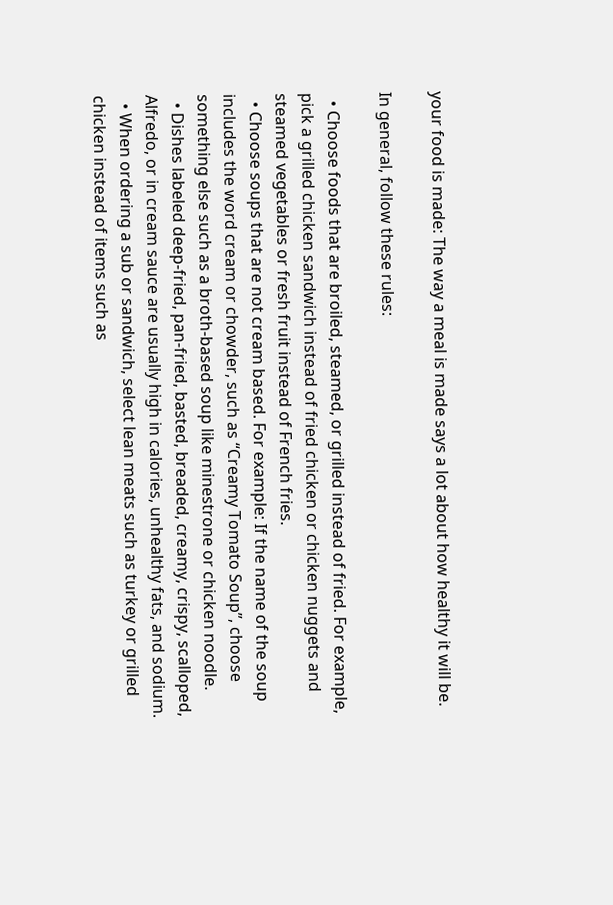your food is made: The way a meal is made says a lot about how healthy it will be.

In general, follow these rules:

  • Choose foods that are broiled, steamed, or grilled instead of fried. For example, pick a grilled chicken sandwich instead of fried chicken or chicken nuggets and steamed vegetables or fresh fruit instead of French fries.
  • Choose soups that are not cream based. For example: If the name of the soup includes the word cream or chowder, such as “Creamy Tomato Soup”, choose something else such as a broth-based soup like minestrone or chicken noodle.
  • Dishes labeled deep-fried, pan-fried, basted, breaded, creamy, crispy, scalloped, Alfredo, or in cream sauce are usually high in calories, unhealthy fats, and sodium.
  • When ordering a sub or sandwich, select lean meats such as turkey or grilled chicken instead of items such as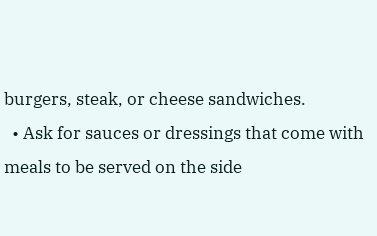burgers, steak, or cheese sandwiches.
  • Ask for sauces or dressings that come with meals to be served on the side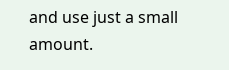and use just a small amount.